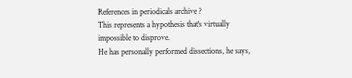References in periodicals archive ?
This represents a hypothesis that's virtually impossible to disprove.
He has personally performed dissections, he says,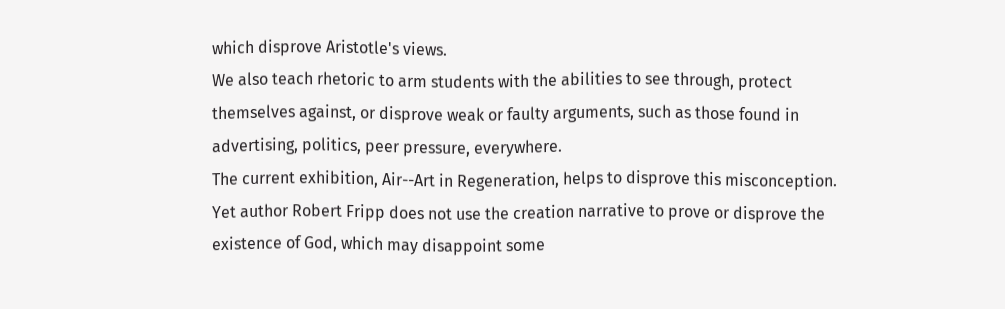which disprove Aristotle's views.
We also teach rhetoric to arm students with the abilities to see through, protect themselves against, or disprove weak or faulty arguments, such as those found in advertising, politics, peer pressure, everywhere.
The current exhibition, Air--Art in Regeneration, helps to disprove this misconception.
Yet author Robert Fripp does not use the creation narrative to prove or disprove the existence of God, which may disappoint some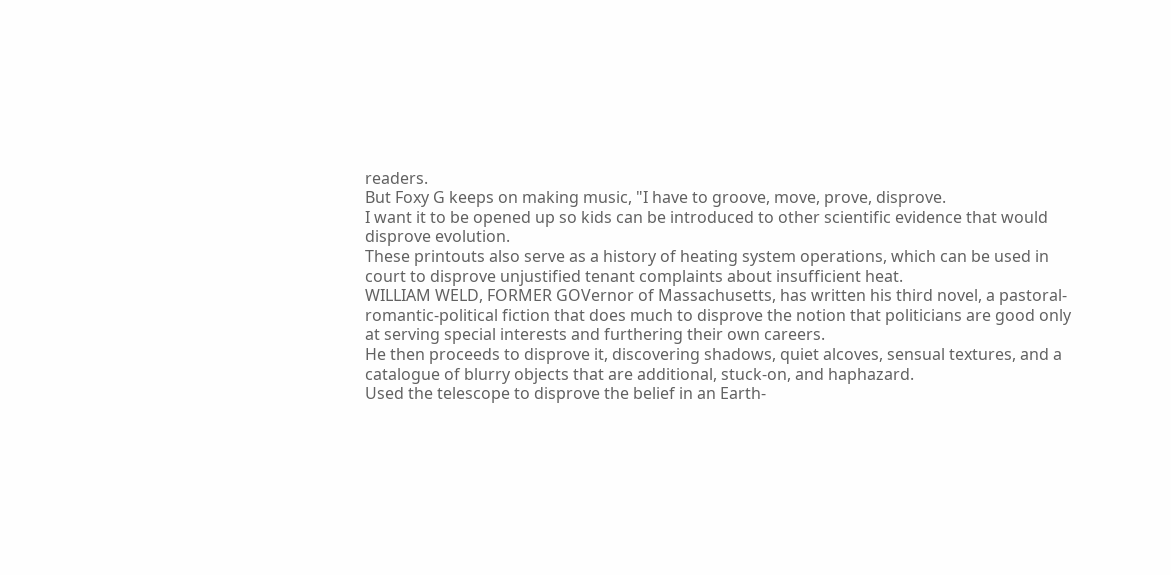readers.
But Foxy G keeps on making music, "I have to groove, move, prove, disprove.
I want it to be opened up so kids can be introduced to other scientific evidence that would disprove evolution.
These printouts also serve as a history of heating system operations, which can be used in court to disprove unjustified tenant complaints about insufficient heat.
WILLIAM WELD, FORMER GOVernor of Massachusetts, has written his third novel, a pastoral-romantic-political fiction that does much to disprove the notion that politicians are good only at serving special interests and furthering their own careers.
He then proceeds to disprove it, discovering shadows, quiet alcoves, sensual textures, and a catalogue of blurry objects that are additional, stuck-on, and haphazard.
Used the telescope to disprove the belief in an Earth-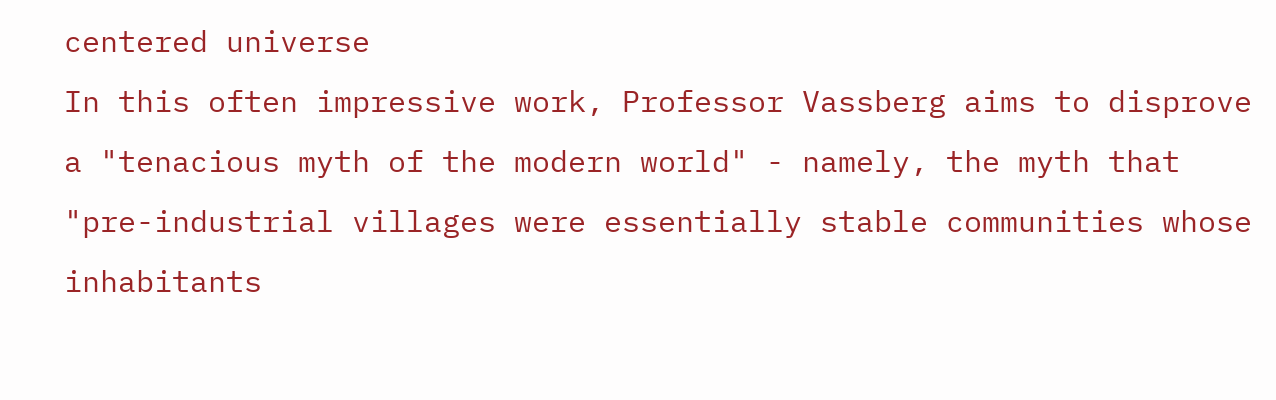centered universe
In this often impressive work, Professor Vassberg aims to disprove a "tenacious myth of the modern world" - namely, the myth that "pre-industrial villages were essentially stable communities whose inhabitants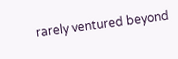rarely ventured beyond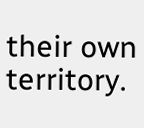their own territory.